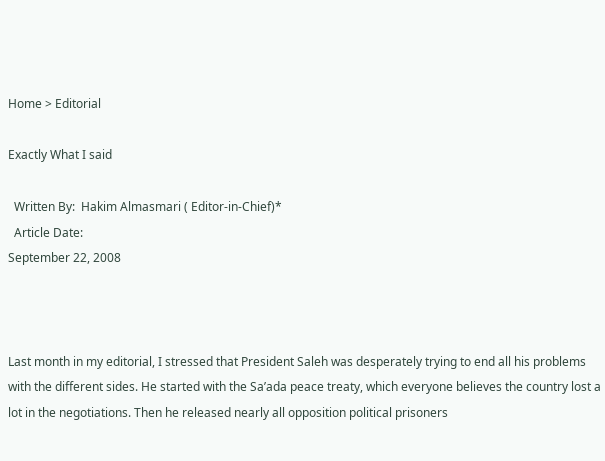Home > Editorial

Exactly What I said

  Written By:  Hakim Almasmari ( Editor-in-Chief)*
  Article Date:
September 22, 2008



Last month in my editorial, I stressed that President Saleh was desperately trying to end all his problems with the different sides. He started with the Sa’ada peace treaty, which everyone believes the country lost a lot in the negotiations. Then he released nearly all opposition political prisoners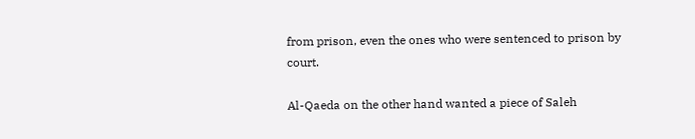from prison, even the ones who were sentenced to prison by court.

Al-Qaeda on the other hand wanted a piece of Saleh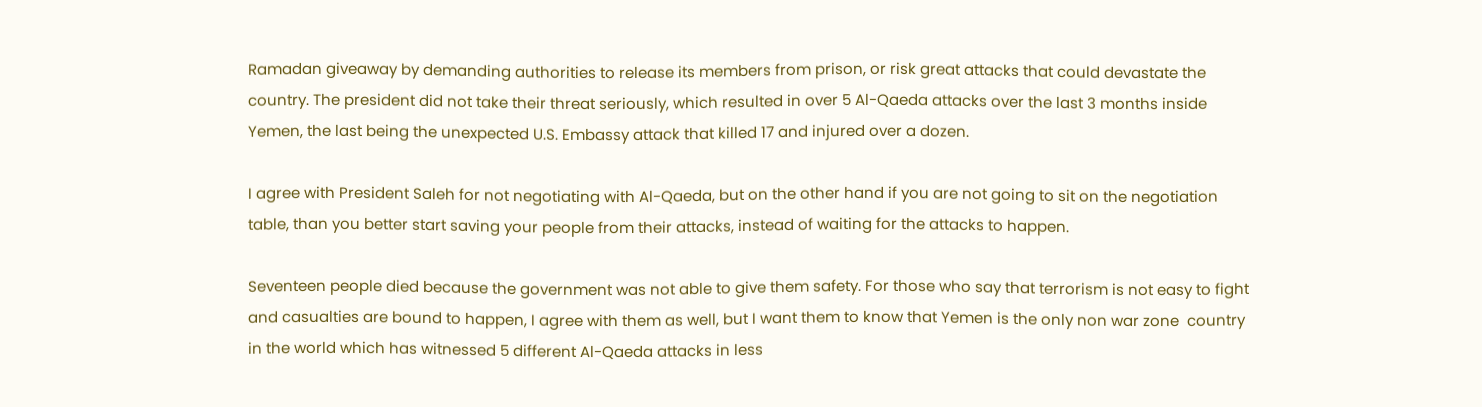Ramadan giveaway by demanding authorities to release its members from prison, or risk great attacks that could devastate the country. The president did not take their threat seriously, which resulted in over 5 Al-Qaeda attacks over the last 3 months inside Yemen, the last being the unexpected U.S. Embassy attack that killed 17 and injured over a dozen.

I agree with President Saleh for not negotiating with Al-Qaeda, but on the other hand if you are not going to sit on the negotiation table, than you better start saving your people from their attacks, instead of waiting for the attacks to happen.

Seventeen people died because the government was not able to give them safety. For those who say that terrorism is not easy to fight and casualties are bound to happen, I agree with them as well, but I want them to know that Yemen is the only non war zone  country in the world which has witnessed 5 different Al-Qaeda attacks in less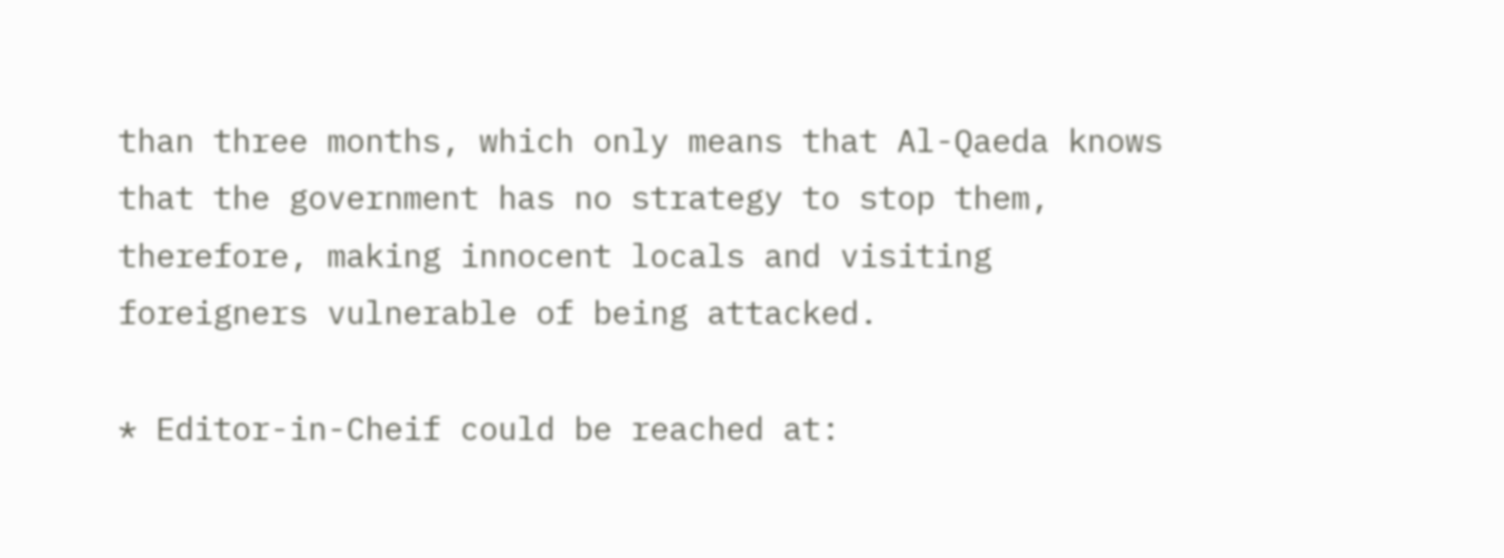than three months, which only means that Al-Qaeda knows that the government has no strategy to stop them, therefore, making innocent locals and visiting foreigners vulnerable of being attacked.

* Editor-in-Cheif could be reached at: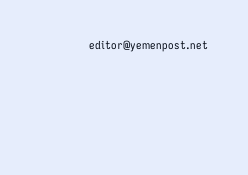editor@yemenpost.net